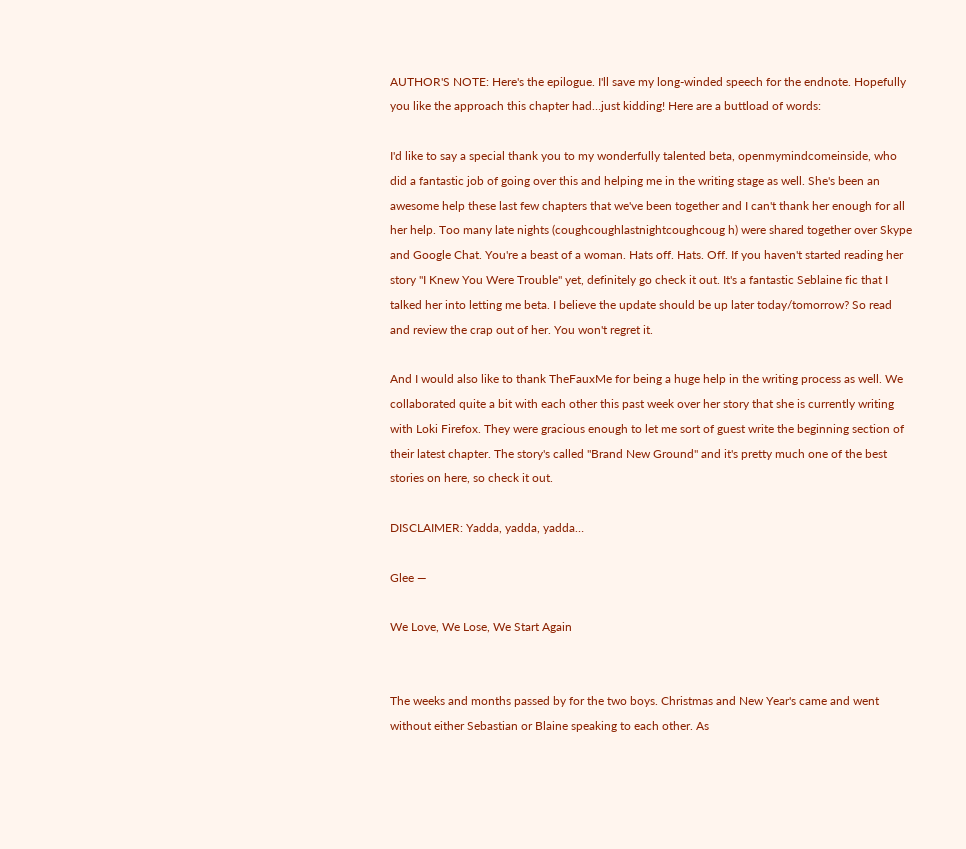AUTHOR'S NOTE: Here's the epilogue. I'll save my long-winded speech for the endnote. Hopefully you like the approach this chapter had…just kidding! Here are a buttload of words:

I'd like to say a special thank you to my wonderfully talented beta, openmymindcomeinside, who did a fantastic job of going over this and helping me in the writing stage as well. She's been an awesome help these last few chapters that we've been together and I can't thank her enough for all her help. Too many late nights (coughcoughlastnightcoughcoug h) were shared together over Skype and Google Chat. You're a beast of a woman. Hats off. Hats. Off. If you haven't started reading her story "I Knew You Were Trouble" yet, definitely go check it out. It's a fantastic Seblaine fic that I talked her into letting me beta. I believe the update should be up later today/tomorrow? So read and review the crap out of her. You won't regret it.

And I would also like to thank TheFauxMe for being a huge help in the writing process as well. We collaborated quite a bit with each other this past week over her story that she is currently writing with Loki Firefox. They were gracious enough to let me sort of guest write the beginning section of their latest chapter. The story's called "Brand New Ground" and it's pretty much one of the best stories on here, so check it out.

DISCLAIMER: Yadda, yadda, yadda…

Glee —

We Love, We Lose, We Start Again


The weeks and months passed by for the two boys. Christmas and New Year's came and went without either Sebastian or Blaine speaking to each other. As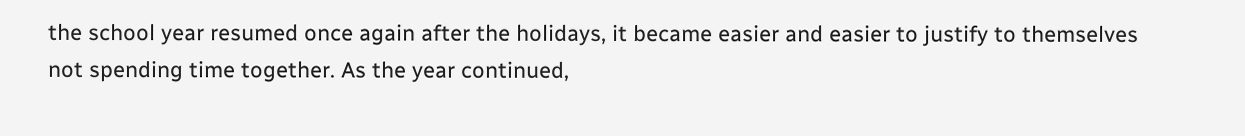the school year resumed once again after the holidays, it became easier and easier to justify to themselves not spending time together. As the year continued,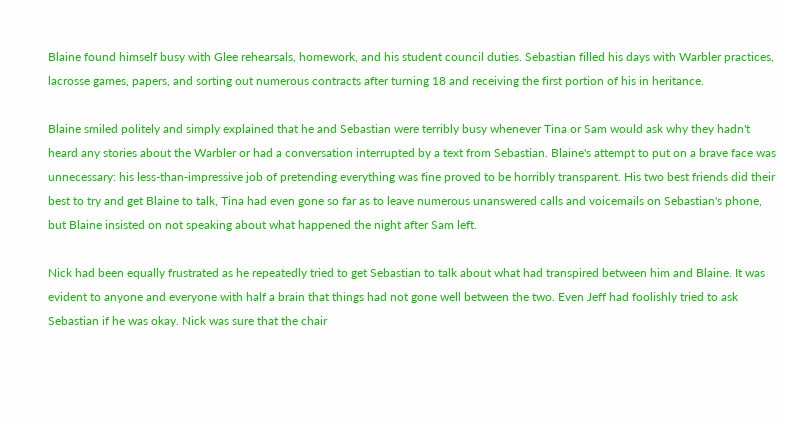Blaine found himself busy with Glee rehearsals, homework, and his student council duties. Sebastian filled his days with Warbler practices, lacrosse games, papers, and sorting out numerous contracts after turning 18 and receiving the first portion of his in heritance.

Blaine smiled politely and simply explained that he and Sebastian were terribly busy whenever Tina or Sam would ask why they hadn't heard any stories about the Warbler or had a conversation interrupted by a text from Sebastian. Blaine's attempt to put on a brave face was unnecessary: his less-than-impressive job of pretending everything was fine proved to be horribly transparent. His two best friends did their best to try and get Blaine to talk, Tina had even gone so far as to leave numerous unanswered calls and voicemails on Sebastian's phone, but Blaine insisted on not speaking about what happened the night after Sam left.

Nick had been equally frustrated as he repeatedly tried to get Sebastian to talk about what had transpired between him and Blaine. It was evident to anyone and everyone with half a brain that things had not gone well between the two. Even Jeff had foolishly tried to ask Sebastian if he was okay. Nick was sure that the chair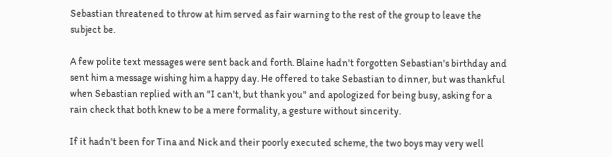Sebastian threatened to throw at him served as fair warning to the rest of the group to leave the subject be.

A few polite text messages were sent back and forth. Blaine hadn't forgotten Sebastian's birthday and sent him a message wishing him a happy day. He offered to take Sebastian to dinner, but was thankful when Sebastian replied with an "I can't, but thank you" and apologized for being busy, asking for a rain check that both knew to be a mere formality, a gesture without sincerity.

If it hadn't been for Tina and Nick and their poorly executed scheme, the two boys may very well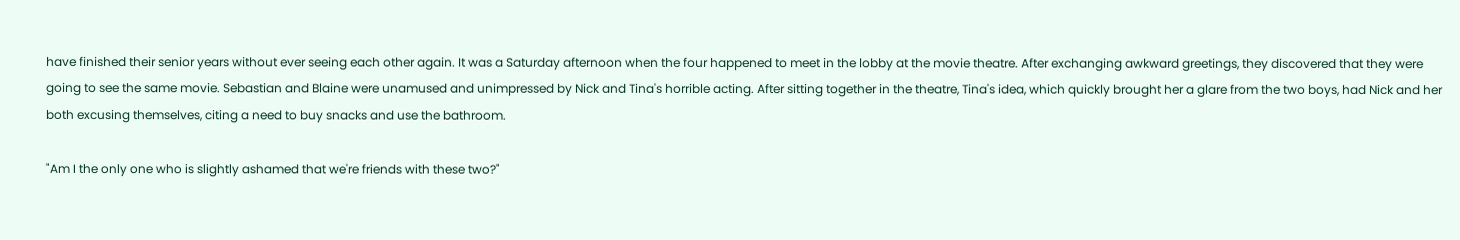have finished their senior years without ever seeing each other again. It was a Saturday afternoon when the four happened to meet in the lobby at the movie theatre. After exchanging awkward greetings, they discovered that they were going to see the same movie. Sebastian and Blaine were unamused and unimpressed by Nick and Tina's horrible acting. After sitting together in the theatre, Tina's idea, which quickly brought her a glare from the two boys, had Nick and her both excusing themselves, citing a need to buy snacks and use the bathroom.

"Am I the only one who is slightly ashamed that we're friends with these two?"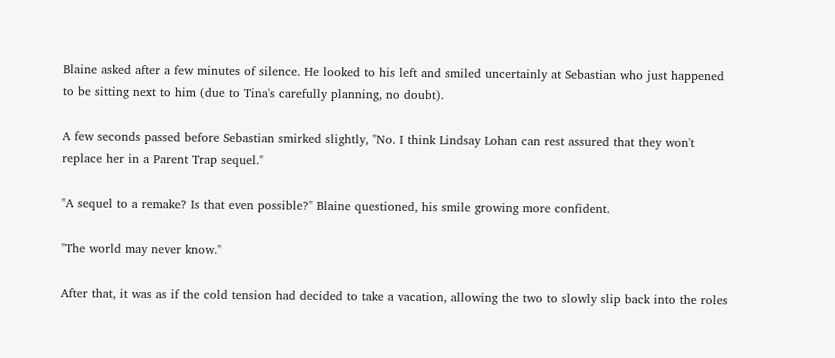Blaine asked after a few minutes of silence. He looked to his left and smiled uncertainly at Sebastian who just happened to be sitting next to him (due to Tina's carefully planning, no doubt).

A few seconds passed before Sebastian smirked slightly, "No. I think Lindsay Lohan can rest assured that they won't replace her in a Parent Trap sequel."

"A sequel to a remake? Is that even possible?" Blaine questioned, his smile growing more confident.

"The world may never know."

After that, it was as if the cold tension had decided to take a vacation, allowing the two to slowly slip back into the roles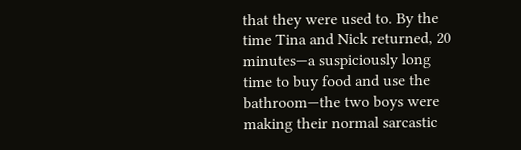that they were used to. By the time Tina and Nick returned, 20 minutes—a suspiciously long time to buy food and use the bathroom—the two boys were making their normal sarcastic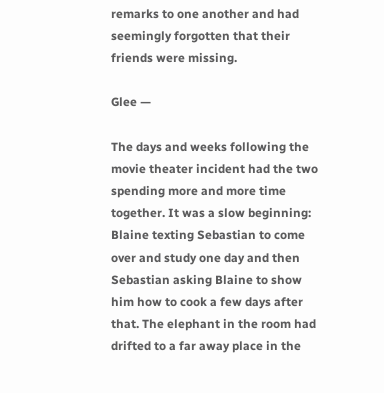remarks to one another and had seemingly forgotten that their friends were missing.

Glee —

The days and weeks following the movie theater incident had the two spending more and more time together. It was a slow beginning: Blaine texting Sebastian to come over and study one day and then Sebastian asking Blaine to show him how to cook a few days after that. The elephant in the room had drifted to a far away place in the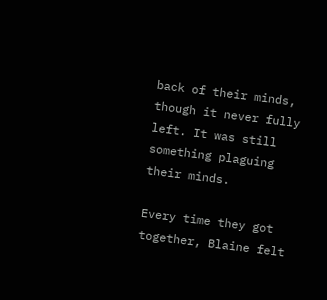back of their minds, though it never fully left. It was still something plaguing their minds.

Every time they got together, Blaine felt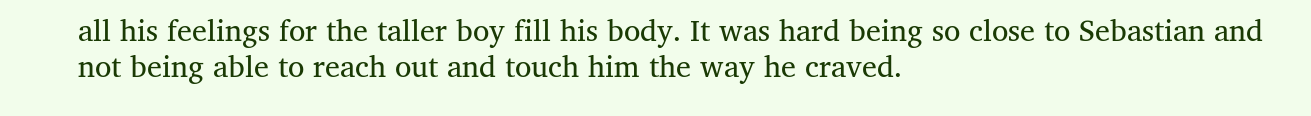all his feelings for the taller boy fill his body. It was hard being so close to Sebastian and not being able to reach out and touch him the way he craved.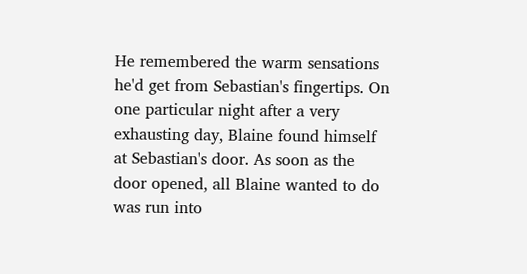He remembered the warm sensations he'd get from Sebastian's fingertips. On one particular night after a very exhausting day, Blaine found himself at Sebastian's door. As soon as the door opened, all Blaine wanted to do was run into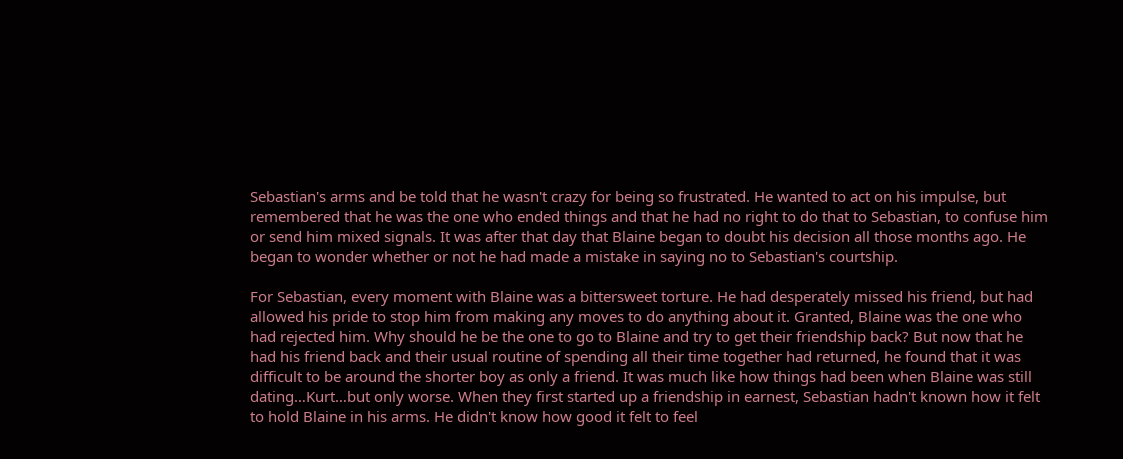Sebastian's arms and be told that he wasn't crazy for being so frustrated. He wanted to act on his impulse, but remembered that he was the one who ended things and that he had no right to do that to Sebastian, to confuse him or send him mixed signals. It was after that day that Blaine began to doubt his decision all those months ago. He began to wonder whether or not he had made a mistake in saying no to Sebastian's courtship.

For Sebastian, every moment with Blaine was a bittersweet torture. He had desperately missed his friend, but had allowed his pride to stop him from making any moves to do anything about it. Granted, Blaine was the one who had rejected him. Why should he be the one to go to Blaine and try to get their friendship back? But now that he had his friend back and their usual routine of spending all their time together had returned, he found that it was difficult to be around the shorter boy as only a friend. It was much like how things had been when Blaine was still dating…Kurt…but only worse. When they first started up a friendship in earnest, Sebastian hadn't known how it felt to hold Blaine in his arms. He didn't know how good it felt to feel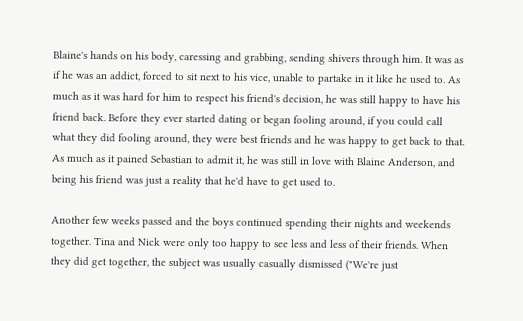Blaine's hands on his body, caressing and grabbing, sending shivers through him. It was as if he was an addict, forced to sit next to his vice, unable to partake in it like he used to. As much as it was hard for him to respect his friend's decision, he was still happy to have his friend back. Before they ever started dating or began fooling around, if you could call what they did fooling around, they were best friends and he was happy to get back to that. As much as it pained Sebastian to admit it, he was still in love with Blaine Anderson, and being his friend was just a reality that he'd have to get used to.

Another few weeks passed and the boys continued spending their nights and weekends together. Tina and Nick were only too happy to see less and less of their friends. When they did get together, the subject was usually casually dismissed ("We're just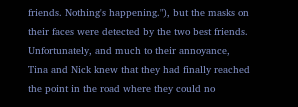friends. Nothing's happening."), but the masks on their faces were detected by the two best friends. Unfortunately, and much to their annoyance, Tina and Nick knew that they had finally reached the point in the road where they could no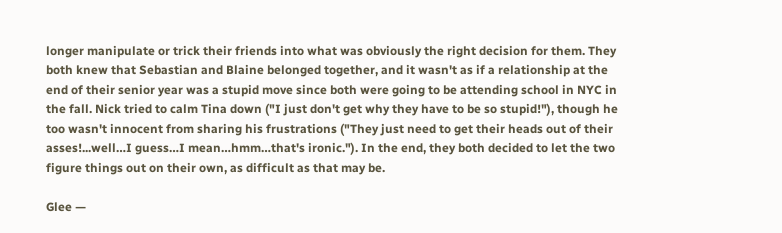longer manipulate or trick their friends into what was obviously the right decision for them. They both knew that Sebastian and Blaine belonged together, and it wasn't as if a relationship at the end of their senior year was a stupid move since both were going to be attending school in NYC in the fall. Nick tried to calm Tina down ("I just don't get why they have to be so stupid!"), though he too wasn't innocent from sharing his frustrations ("They just need to get their heads out of their asses!...well…I guess…I mean…hmm…that's ironic."). In the end, they both decided to let the two figure things out on their own, as difficult as that may be.

Glee —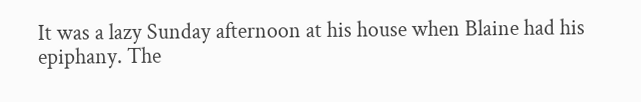It was a lazy Sunday afternoon at his house when Blaine had his epiphany. The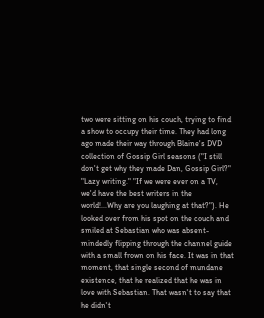two were sitting on his couch, trying to find a show to occupy their time. They had long ago made their way through Blaine's DVD collection of Gossip Girl seasons ("I still don't get why they made Dan, Gossip Girl?" "Lazy writing." "If we were ever on a TV, we'd have the best writers in the world!...Why are you laughing at that?"). He looked over from his spot on the couch and smiled at Sebastian who was absent-mindedly flipping through the channel guide with a small frown on his face. It was in that moment, that single second of mundane existence, that he realized that he was in love with Sebastian. That wasn't to say that he didn't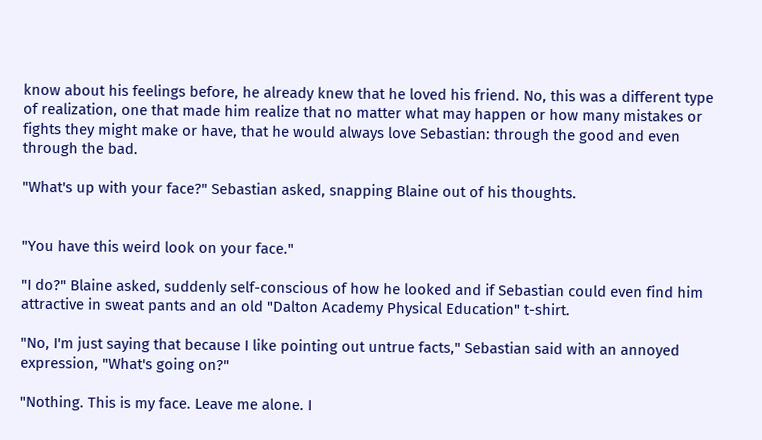know about his feelings before, he already knew that he loved his friend. No, this was a different type of realization, one that made him realize that no matter what may happen or how many mistakes or fights they might make or have, that he would always love Sebastian: through the good and even through the bad.

"What's up with your face?" Sebastian asked, snapping Blaine out of his thoughts.


"You have this weird look on your face."

"I do?" Blaine asked, suddenly self-conscious of how he looked and if Sebastian could even find him attractive in sweat pants and an old "Dalton Academy Physical Education" t-shirt.

"No, I'm just saying that because I like pointing out untrue facts," Sebastian said with an annoyed expression, "What's going on?"

"Nothing. This is my face. Leave me alone. I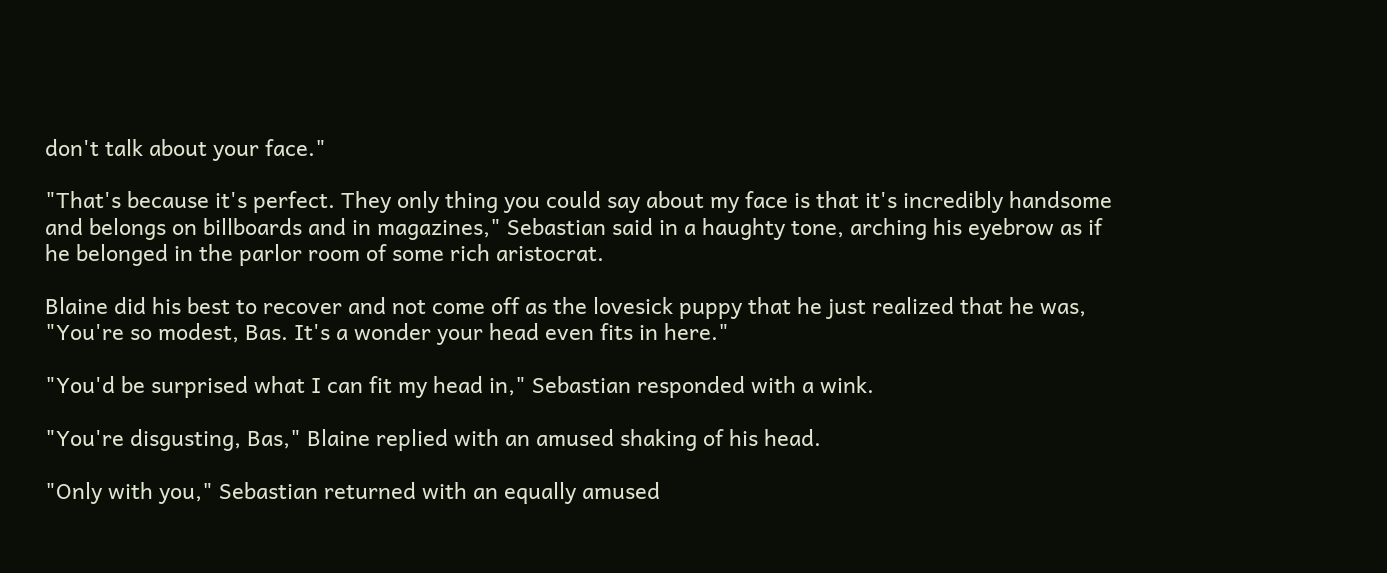don't talk about your face."

"That's because it's perfect. They only thing you could say about my face is that it's incredibly handsome and belongs on billboards and in magazines," Sebastian said in a haughty tone, arching his eyebrow as if he belonged in the parlor room of some rich aristocrat.

Blaine did his best to recover and not come off as the lovesick puppy that he just realized that he was, "You're so modest, Bas. It's a wonder your head even fits in here."

"You'd be surprised what I can fit my head in," Sebastian responded with a wink.

"You're disgusting, Bas," Blaine replied with an amused shaking of his head.

"Only with you," Sebastian returned with an equally amused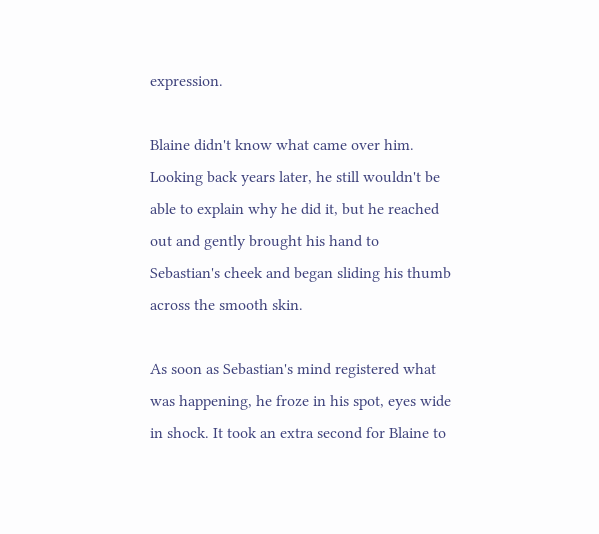expression.

Blaine didn't know what came over him. Looking back years later, he still wouldn't be able to explain why he did it, but he reached out and gently brought his hand to Sebastian's cheek and began sliding his thumb across the smooth skin.

As soon as Sebastian's mind registered what was happening, he froze in his spot, eyes wide in shock. It took an extra second for Blaine to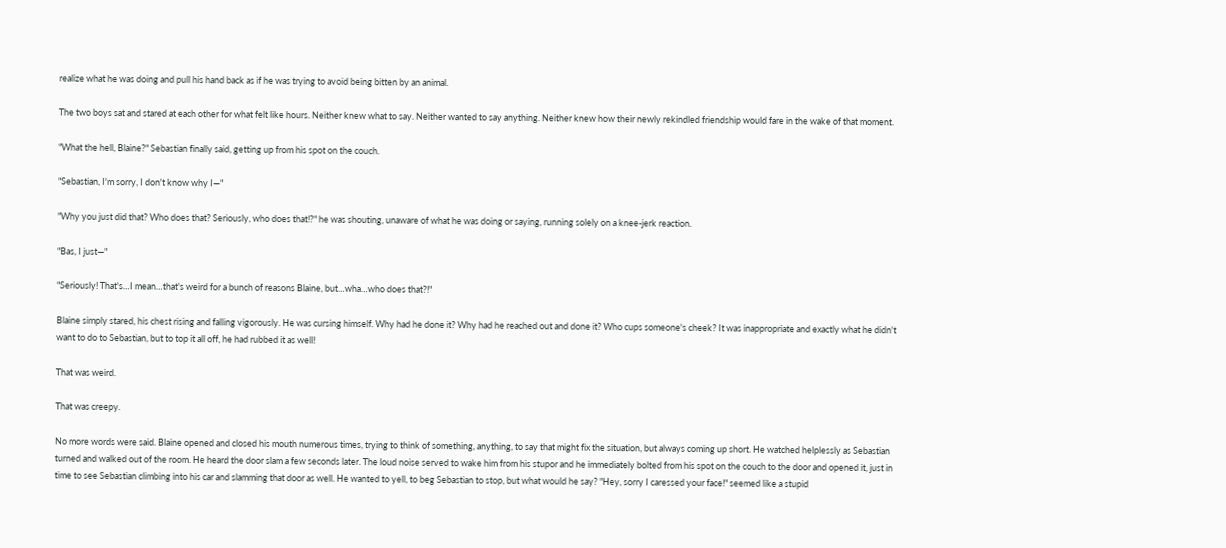realize what he was doing and pull his hand back as if he was trying to avoid being bitten by an animal.

The two boys sat and stared at each other for what felt like hours. Neither knew what to say. Neither wanted to say anything. Neither knew how their newly rekindled friendship would fare in the wake of that moment.

"What the hell, Blaine?" Sebastian finally said, getting up from his spot on the couch.

"Sebastian, I'm sorry, I don't know why I—"

"Why you just did that? Who does that? Seriously, who does that!?" he was shouting, unaware of what he was doing or saying, running solely on a knee-jerk reaction.

"Bas, I just—"

"Seriously! That's…I mean…that's weird for a bunch of reasons Blaine, but…wha…who does that?!"

Blaine simply stared, his chest rising and falling vigorously. He was cursing himself. Why had he done it? Why had he reached out and done it? Who cups someone's cheek? It was inappropriate and exactly what he didn't want to do to Sebastian, but to top it all off, he had rubbed it as well!

That was weird.

That was creepy.

No more words were said. Blaine opened and closed his mouth numerous times, trying to think of something, anything, to say that might fix the situation, but always coming up short. He watched helplessly as Sebastian turned and walked out of the room. He heard the door slam a few seconds later. The loud noise served to wake him from his stupor and he immediately bolted from his spot on the couch to the door and opened it, just in time to see Sebastian climbing into his car and slamming that door as well. He wanted to yell, to beg Sebastian to stop, but what would he say? "Hey, sorry I caressed your face!" seemed like a stupid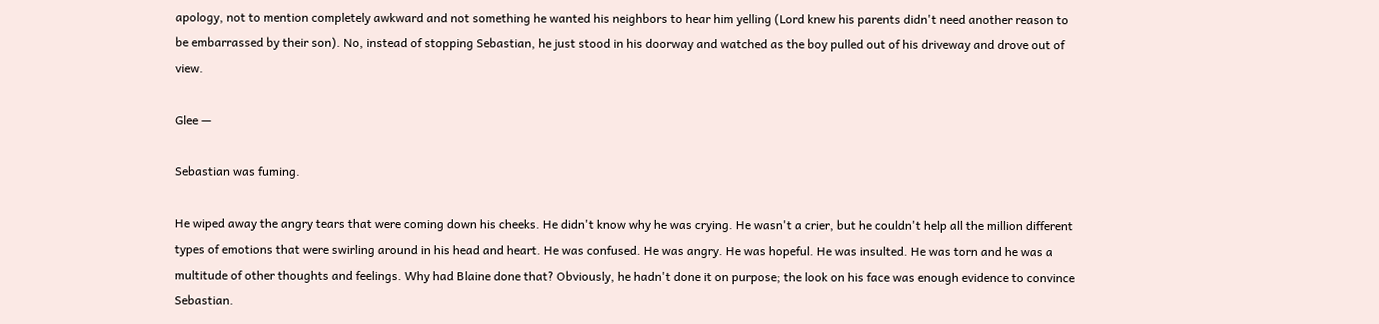apology, not to mention completely awkward and not something he wanted his neighbors to hear him yelling (Lord knew his parents didn't need another reason to be embarrassed by their son). No, instead of stopping Sebastian, he just stood in his doorway and watched as the boy pulled out of his driveway and drove out of view.

Glee —

Sebastian was fuming.

He wiped away the angry tears that were coming down his cheeks. He didn't know why he was crying. He wasn't a crier, but he couldn't help all the million different types of emotions that were swirling around in his head and heart. He was confused. He was angry. He was hopeful. He was insulted. He was torn and he was a multitude of other thoughts and feelings. Why had Blaine done that? Obviously, he hadn't done it on purpose; the look on his face was enough evidence to convince Sebastian.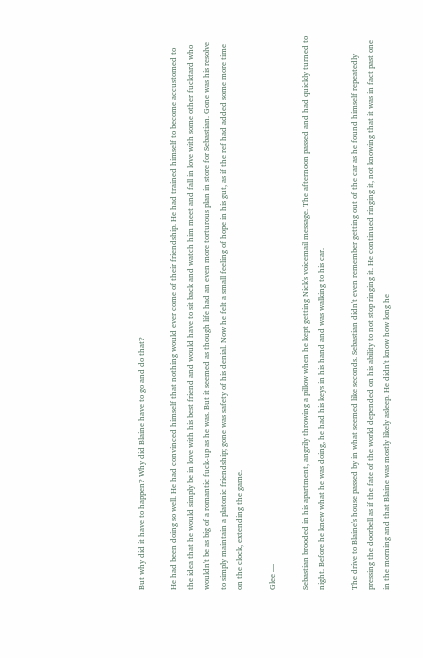But why did it have to happen? Why did Blaine have to go and do that?

He had been doing so well. He had convinced himself that nothing would ever come of their friendship. He had trained himself to become accustomed to the idea that he would simply be in love with his best friend and would have to sit back and watch him meet and fall in love with some other fucktard who wouldn't be as big of a romantic fuck-up as he was. But it seemed as though life had an even more torturous plan in store for Sebastian. Gone was his resolve to simply maintain a platonic friendship; gone was safety of his denial. Now he felt a small feeling of hope in his gut, as if the ref had added some more time on the clock, extending the game.

Glee —

Sebastian brooded in his apartment, angrily throwing a pillow when he kept getting Nick's voicemail message. The afternoon passed and had quickly turned to night. Before he knew what he was doing, he had his keys in his hand and was walking to his car.

The drive to Blaine's house passed by in what seemed like seconds. Sebastian didn't even remember getting out of the car as he found himself repeatedly pressing the doorbell as if the fate of the world depended on his ability to not stop ringing it. He continued ringing it, not knowing that it was in fact past one in the morning and that Blaine was mostly likely asleep. He didn't know how long he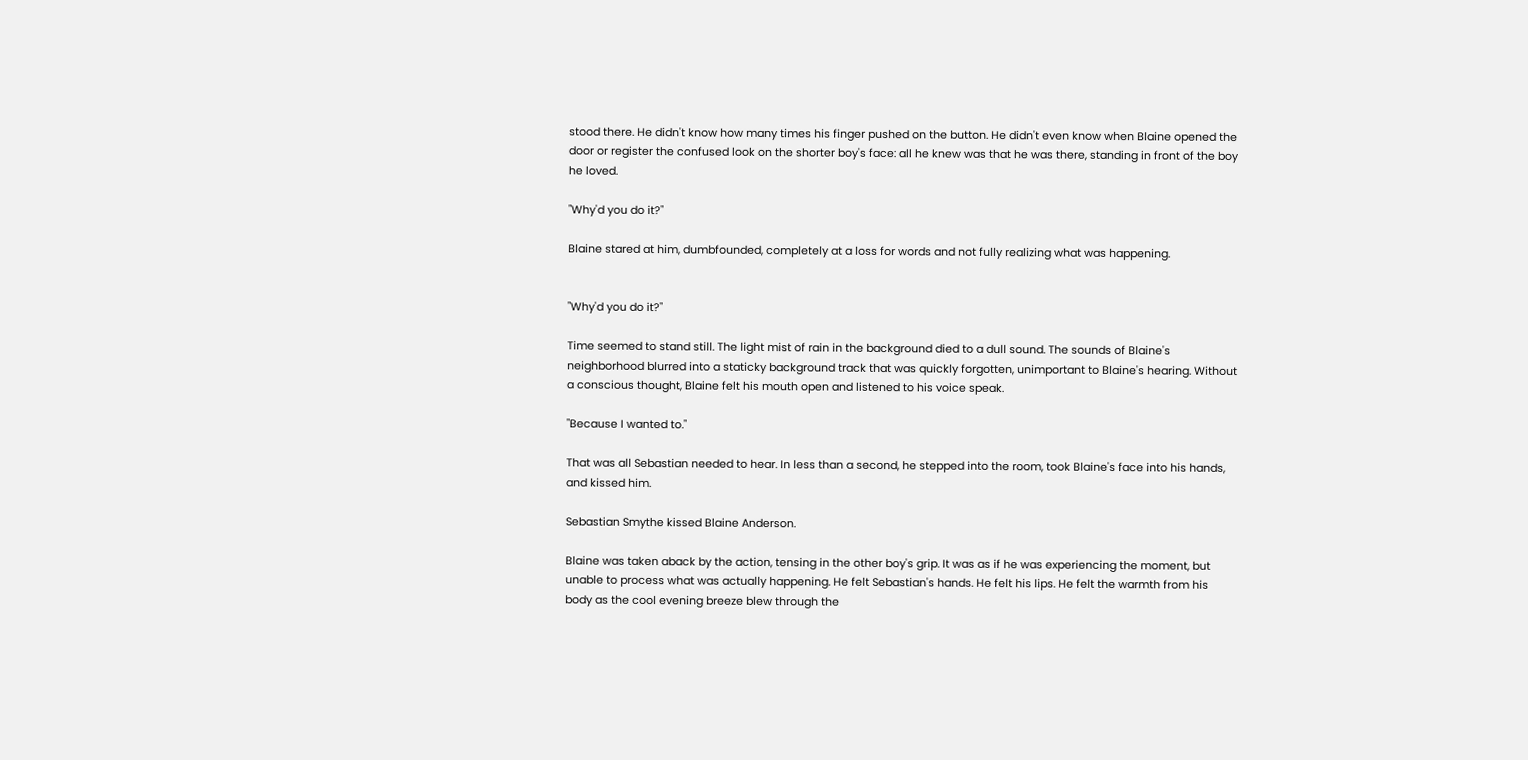stood there. He didn't know how many times his finger pushed on the button. He didn't even know when Blaine opened the door or register the confused look on the shorter boy's face: all he knew was that he was there, standing in front of the boy he loved.

"Why'd you do it?"

Blaine stared at him, dumbfounded, completely at a loss for words and not fully realizing what was happening.


"Why'd you do it?"

Time seemed to stand still. The light mist of rain in the background died to a dull sound. The sounds of Blaine's neighborhood blurred into a staticky background track that was quickly forgotten, unimportant to Blaine's hearing. Without a conscious thought, Blaine felt his mouth open and listened to his voice speak.

"Because I wanted to."

That was all Sebastian needed to hear. In less than a second, he stepped into the room, took Blaine's face into his hands, and kissed him.

Sebastian Smythe kissed Blaine Anderson.

Blaine was taken aback by the action, tensing in the other boy's grip. It was as if he was experiencing the moment, but unable to process what was actually happening. He felt Sebastian's hands. He felt his lips. He felt the warmth from his body as the cool evening breeze blew through the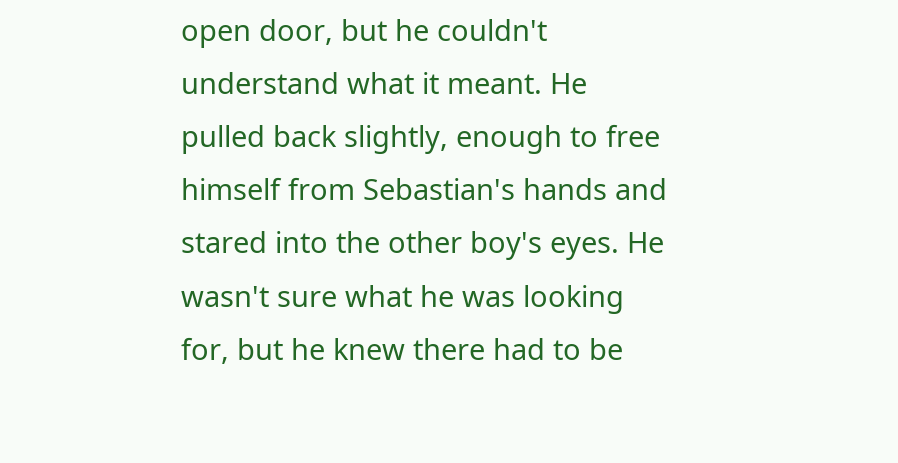open door, but he couldn't understand what it meant. He pulled back slightly, enough to free himself from Sebastian's hands and stared into the other boy's eyes. He wasn't sure what he was looking for, but he knew there had to be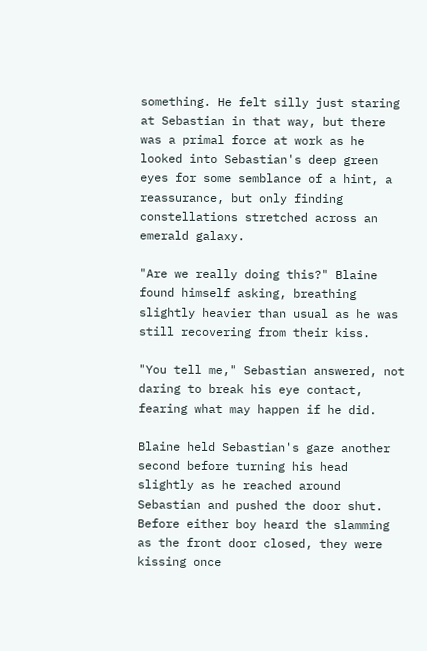something. He felt silly just staring at Sebastian in that way, but there was a primal force at work as he looked into Sebastian's deep green eyes for some semblance of a hint, a reassurance, but only finding constellations stretched across an emerald galaxy.

"Are we really doing this?" Blaine found himself asking, breathing slightly heavier than usual as he was still recovering from their kiss.

"You tell me," Sebastian answered, not daring to break his eye contact, fearing what may happen if he did.

Blaine held Sebastian's gaze another second before turning his head slightly as he reached around Sebastian and pushed the door shut. Before either boy heard the slamming as the front door closed, they were kissing once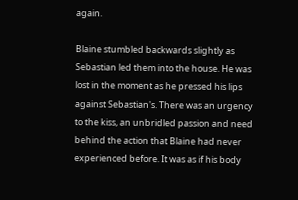again.

Blaine stumbled backwards slightly as Sebastian led them into the house. He was lost in the moment as he pressed his lips against Sebastian's. There was an urgency to the kiss, an unbridled passion and need behind the action that Blaine had never experienced before. It was as if his body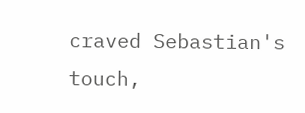craved Sebastian's touch,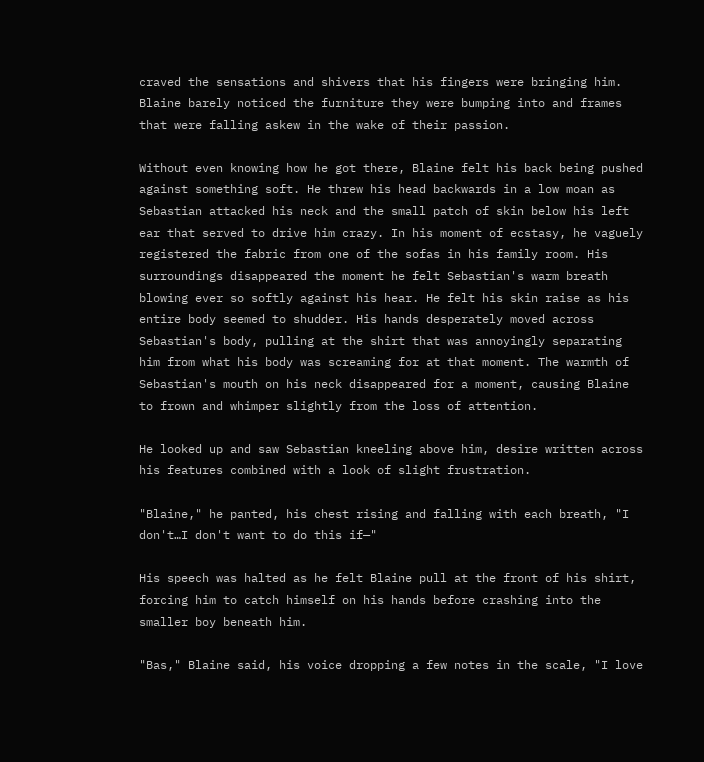craved the sensations and shivers that his fingers were bringing him. Blaine barely noticed the furniture they were bumping into and frames that were falling askew in the wake of their passion.

Without even knowing how he got there, Blaine felt his back being pushed against something soft. He threw his head backwards in a low moan as Sebastian attacked his neck and the small patch of skin below his left ear that served to drive him crazy. In his moment of ecstasy, he vaguely registered the fabric from one of the sofas in his family room. His surroundings disappeared the moment he felt Sebastian's warm breath blowing ever so softly against his hear. He felt his skin raise as his entire body seemed to shudder. His hands desperately moved across Sebastian's body, pulling at the shirt that was annoyingly separating him from what his body was screaming for at that moment. The warmth of Sebastian's mouth on his neck disappeared for a moment, causing Blaine to frown and whimper slightly from the loss of attention.

He looked up and saw Sebastian kneeling above him, desire written across his features combined with a look of slight frustration.

"Blaine," he panted, his chest rising and falling with each breath, "I don't…I don't want to do this if—"

His speech was halted as he felt Blaine pull at the front of his shirt, forcing him to catch himself on his hands before crashing into the smaller boy beneath him.

"Bas," Blaine said, his voice dropping a few notes in the scale, "I love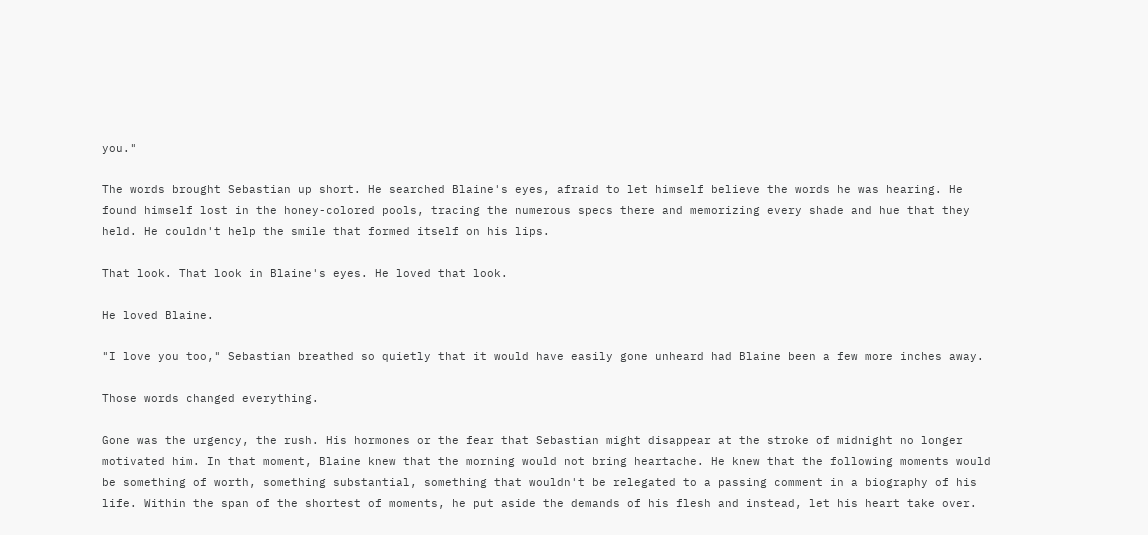you."

The words brought Sebastian up short. He searched Blaine's eyes, afraid to let himself believe the words he was hearing. He found himself lost in the honey-colored pools, tracing the numerous specs there and memorizing every shade and hue that they held. He couldn't help the smile that formed itself on his lips.

That look. That look in Blaine's eyes. He loved that look.

He loved Blaine.

"I love you too," Sebastian breathed so quietly that it would have easily gone unheard had Blaine been a few more inches away.

Those words changed everything.

Gone was the urgency, the rush. His hormones or the fear that Sebastian might disappear at the stroke of midnight no longer motivated him. In that moment, Blaine knew that the morning would not bring heartache. He knew that the following moments would be something of worth, something substantial, something that wouldn't be relegated to a passing comment in a biography of his life. Within the span of the shortest of moments, he put aside the demands of his flesh and instead, let his heart take over.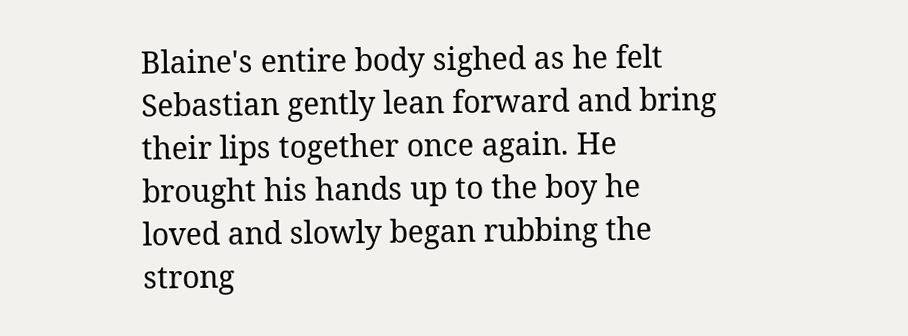Blaine's entire body sighed as he felt Sebastian gently lean forward and bring their lips together once again. He brought his hands up to the boy he loved and slowly began rubbing the strong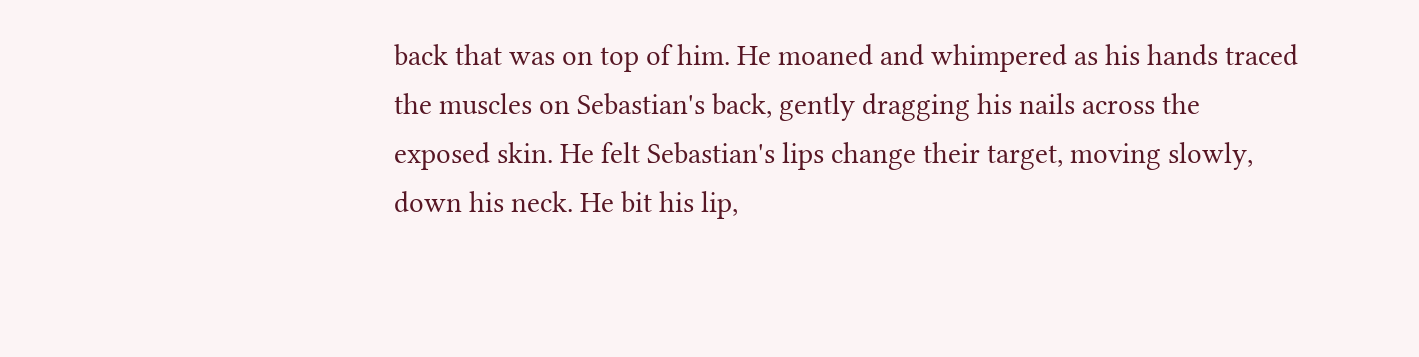back that was on top of him. He moaned and whimpered as his hands traced the muscles on Sebastian's back, gently dragging his nails across the exposed skin. He felt Sebastian's lips change their target, moving slowly, down his neck. He bit his lip,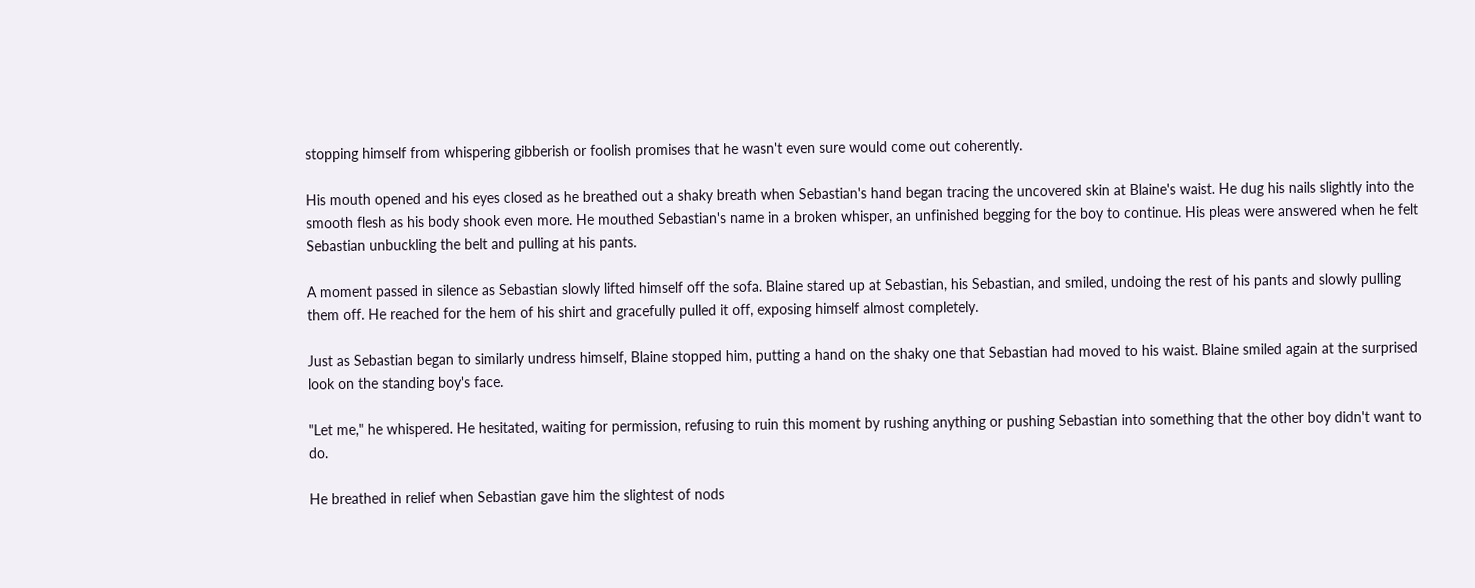stopping himself from whispering gibberish or foolish promises that he wasn't even sure would come out coherently.

His mouth opened and his eyes closed as he breathed out a shaky breath when Sebastian's hand began tracing the uncovered skin at Blaine's waist. He dug his nails slightly into the smooth flesh as his body shook even more. He mouthed Sebastian's name in a broken whisper, an unfinished begging for the boy to continue. His pleas were answered when he felt Sebastian unbuckling the belt and pulling at his pants.

A moment passed in silence as Sebastian slowly lifted himself off the sofa. Blaine stared up at Sebastian, his Sebastian, and smiled, undoing the rest of his pants and slowly pulling them off. He reached for the hem of his shirt and gracefully pulled it off, exposing himself almost completely.

Just as Sebastian began to similarly undress himself, Blaine stopped him, putting a hand on the shaky one that Sebastian had moved to his waist. Blaine smiled again at the surprised look on the standing boy's face.

"Let me," he whispered. He hesitated, waiting for permission, refusing to ruin this moment by rushing anything or pushing Sebastian into something that the other boy didn't want to do.

He breathed in relief when Sebastian gave him the slightest of nods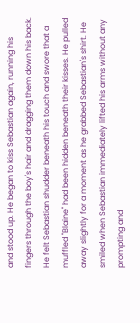and stood up. He began to kiss Sebastian again, running his fingers through the boy's hair and dragging them down his back. He felt Sebastian shudder beneath his touch and swore that a muffled "Blaine" had been hidden beneath their kisses. He pulled away slightly for a moment as he grabbed Sebastian's shirt. He smiled when Sebastian immediately lifted his arms without any prompting and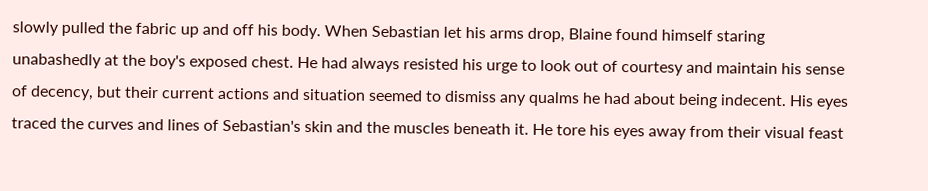slowly pulled the fabric up and off his body. When Sebastian let his arms drop, Blaine found himself staring unabashedly at the boy's exposed chest. He had always resisted his urge to look out of courtesy and maintain his sense of decency, but their current actions and situation seemed to dismiss any qualms he had about being indecent. His eyes traced the curves and lines of Sebastian's skin and the muscles beneath it. He tore his eyes away from their visual feast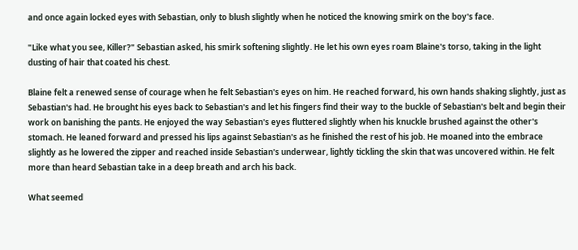and once again locked eyes with Sebastian, only to blush slightly when he noticed the knowing smirk on the boy's face.

"Like what you see, Killer?" Sebastian asked, his smirk softening slightly. He let his own eyes roam Blaine's torso, taking in the light dusting of hair that coated his chest.

Blaine felt a renewed sense of courage when he felt Sebastian's eyes on him. He reached forward, his own hands shaking slightly, just as Sebastian's had. He brought his eyes back to Sebastian's and let his fingers find their way to the buckle of Sebastian's belt and begin their work on banishing the pants. He enjoyed the way Sebastian's eyes fluttered slightly when his knuckle brushed against the other's stomach. He leaned forward and pressed his lips against Sebastian's as he finished the rest of his job. He moaned into the embrace slightly as he lowered the zipper and reached inside Sebastian's underwear, lightly tickling the skin that was uncovered within. He felt more than heard Sebastian take in a deep breath and arch his back.

What seemed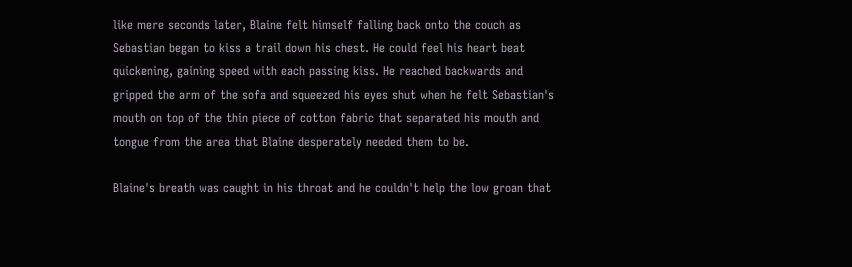like mere seconds later, Blaine felt himself falling back onto the couch as Sebastian began to kiss a trail down his chest. He could feel his heart beat quickening, gaining speed with each passing kiss. He reached backwards and gripped the arm of the sofa and squeezed his eyes shut when he felt Sebastian's mouth on top of the thin piece of cotton fabric that separated his mouth and tongue from the area that Blaine desperately needed them to be.

Blaine's breath was caught in his throat and he couldn't help the low groan that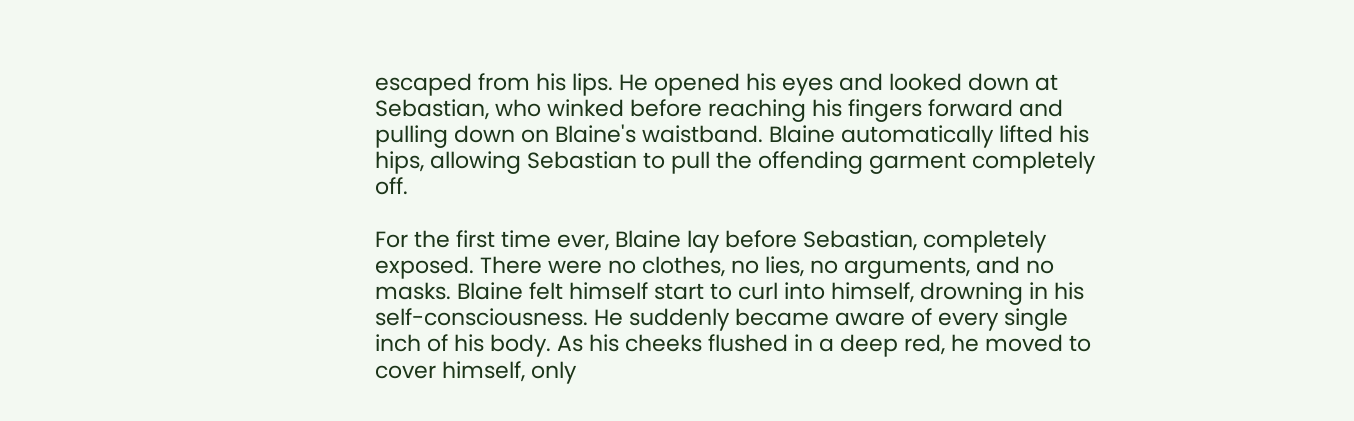escaped from his lips. He opened his eyes and looked down at Sebastian, who winked before reaching his fingers forward and pulling down on Blaine's waistband. Blaine automatically lifted his hips, allowing Sebastian to pull the offending garment completely off.

For the first time ever, Blaine lay before Sebastian, completely exposed. There were no clothes, no lies, no arguments, and no masks. Blaine felt himself start to curl into himself, drowning in his self-consciousness. He suddenly became aware of every single inch of his body. As his cheeks flushed in a deep red, he moved to cover himself, only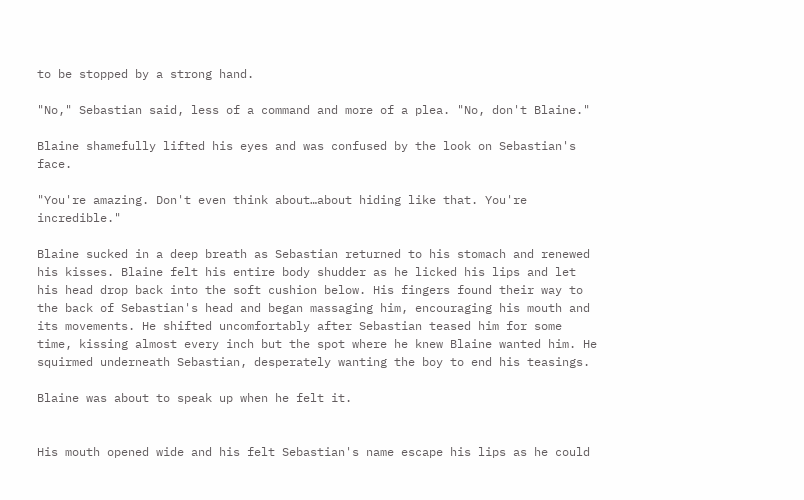to be stopped by a strong hand.

"No," Sebastian said, less of a command and more of a plea. "No, don't Blaine."

Blaine shamefully lifted his eyes and was confused by the look on Sebastian's face.

"You're amazing. Don't even think about…about hiding like that. You're incredible."

Blaine sucked in a deep breath as Sebastian returned to his stomach and renewed his kisses. Blaine felt his entire body shudder as he licked his lips and let his head drop back into the soft cushion below. His fingers found their way to the back of Sebastian's head and began massaging him, encouraging his mouth and its movements. He shifted uncomfortably after Sebastian teased him for some time, kissing almost every inch but the spot where he knew Blaine wanted him. He squirmed underneath Sebastian, desperately wanting the boy to end his teasings.

Blaine was about to speak up when he felt it.


His mouth opened wide and his felt Sebastian's name escape his lips as he could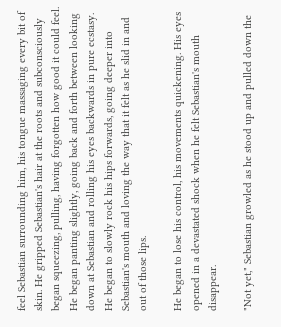feel Sebastian surrounding him, his tongue massaging every bit of skin. He gripped Sebastian's hair at the roots and subconsciously began squeezing, pulling, having forgotten how good it could feel. He began panting slightly, going back and forth between looking down at Sebastian and rolling his eyes backwards in pure ecstasy. He began to slowly rock his hips forwards, going deeper into Sebastian's mouth and loving the way that it felt as he slid in and out of those lips.

He began to lose his control, his movements quickening. His eyes opened in a devastated shock when he felt Sebastian's mouth disappear.

"Not yet," Sebastian growled as he stood up and pulled down the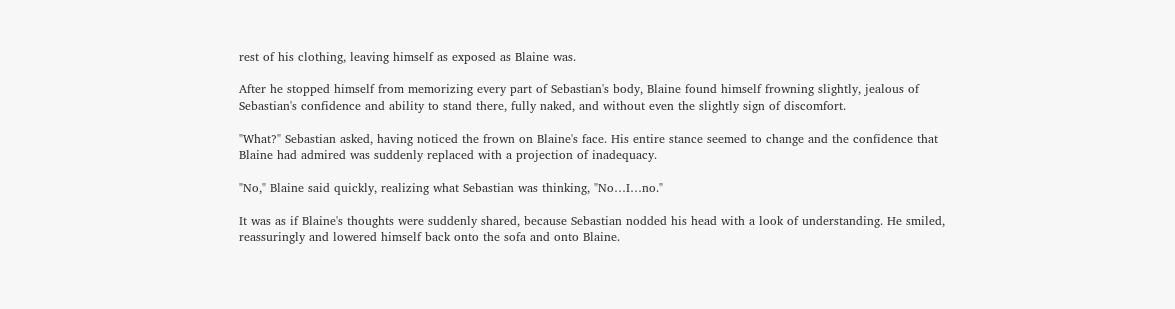rest of his clothing, leaving himself as exposed as Blaine was.

After he stopped himself from memorizing every part of Sebastian's body, Blaine found himself frowning slightly, jealous of Sebastian's confidence and ability to stand there, fully naked, and without even the slightly sign of discomfort.

"What?" Sebastian asked, having noticed the frown on Blaine's face. His entire stance seemed to change and the confidence that Blaine had admired was suddenly replaced with a projection of inadequacy.

"No," Blaine said quickly, realizing what Sebastian was thinking, "No…I…no."

It was as if Blaine's thoughts were suddenly shared, because Sebastian nodded his head with a look of understanding. He smiled, reassuringly and lowered himself back onto the sofa and onto Blaine.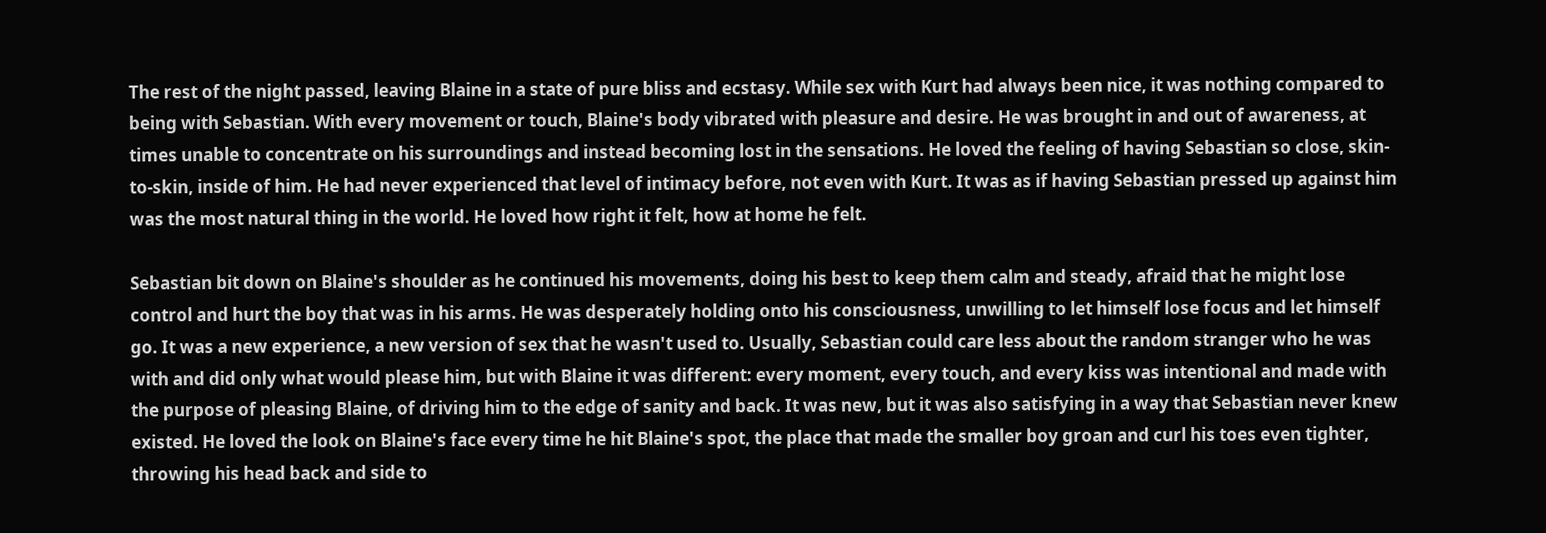The rest of the night passed, leaving Blaine in a state of pure bliss and ecstasy. While sex with Kurt had always been nice, it was nothing compared to being with Sebastian. With every movement or touch, Blaine's body vibrated with pleasure and desire. He was brought in and out of awareness, at times unable to concentrate on his surroundings and instead becoming lost in the sensations. He loved the feeling of having Sebastian so close, skin-to-skin, inside of him. He had never experienced that level of intimacy before, not even with Kurt. It was as if having Sebastian pressed up against him was the most natural thing in the world. He loved how right it felt, how at home he felt.

Sebastian bit down on Blaine's shoulder as he continued his movements, doing his best to keep them calm and steady, afraid that he might lose control and hurt the boy that was in his arms. He was desperately holding onto his consciousness, unwilling to let himself lose focus and let himself go. It was a new experience, a new version of sex that he wasn't used to. Usually, Sebastian could care less about the random stranger who he was with and did only what would please him, but with Blaine it was different: every moment, every touch, and every kiss was intentional and made with the purpose of pleasing Blaine, of driving him to the edge of sanity and back. It was new, but it was also satisfying in a way that Sebastian never knew existed. He loved the look on Blaine's face every time he hit Blaine's spot, the place that made the smaller boy groan and curl his toes even tighter, throwing his head back and side to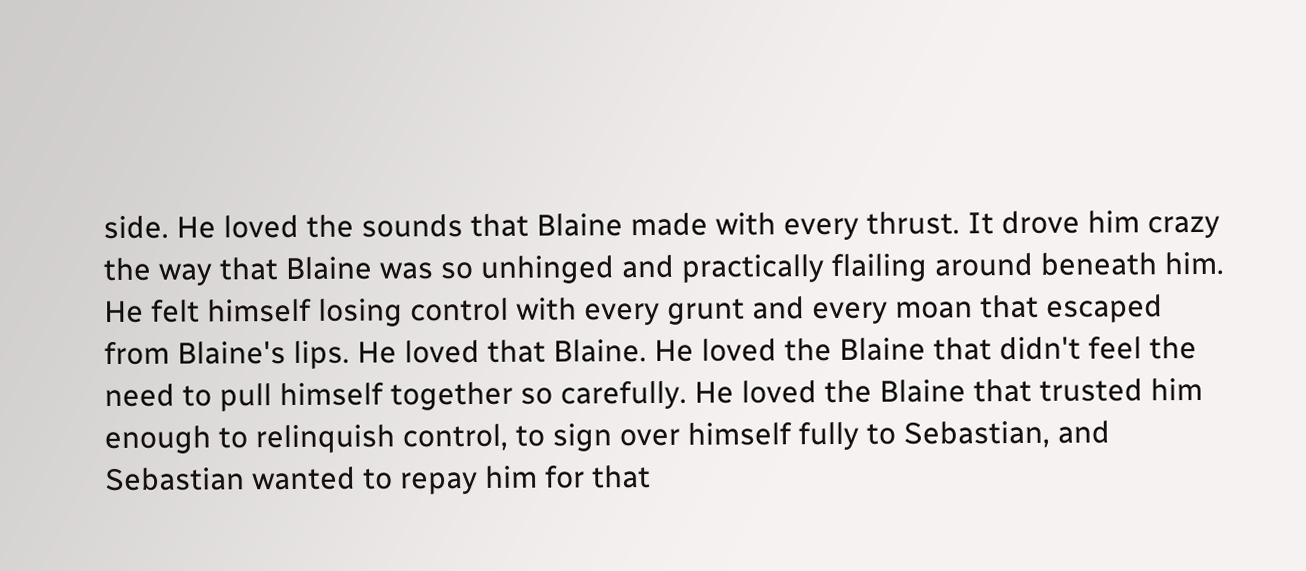side. He loved the sounds that Blaine made with every thrust. It drove him crazy the way that Blaine was so unhinged and practically flailing around beneath him. He felt himself losing control with every grunt and every moan that escaped from Blaine's lips. He loved that Blaine. He loved the Blaine that didn't feel the need to pull himself together so carefully. He loved the Blaine that trusted him enough to relinquish control, to sign over himself fully to Sebastian, and Sebastian wanted to repay him for that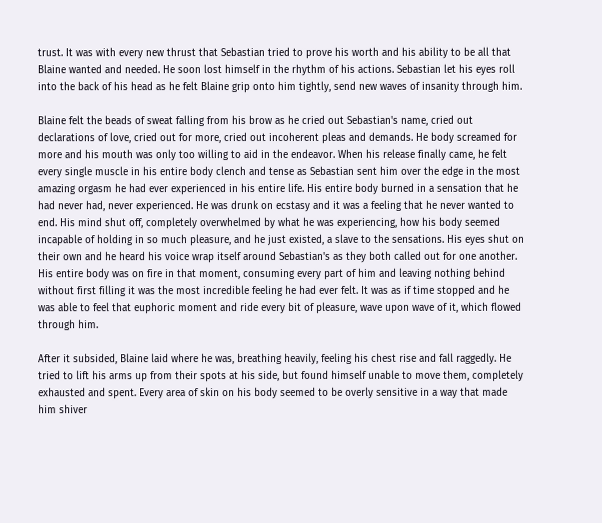trust. It was with every new thrust that Sebastian tried to prove his worth and his ability to be all that Blaine wanted and needed. He soon lost himself in the rhythm of his actions. Sebastian let his eyes roll into the back of his head as he felt Blaine grip onto him tightly, send new waves of insanity through him.

Blaine felt the beads of sweat falling from his brow as he cried out Sebastian's name, cried out declarations of love, cried out for more, cried out incoherent pleas and demands. He body screamed for more and his mouth was only too willing to aid in the endeavor. When his release finally came, he felt every single muscle in his entire body clench and tense as Sebastian sent him over the edge in the most amazing orgasm he had ever experienced in his entire life. His entire body burned in a sensation that he had never had, never experienced. He was drunk on ecstasy and it was a feeling that he never wanted to end. His mind shut off, completely overwhelmed by what he was experiencing, how his body seemed incapable of holding in so much pleasure, and he just existed, a slave to the sensations. His eyes shut on their own and he heard his voice wrap itself around Sebastian's as they both called out for one another. His entire body was on fire in that moment, consuming every part of him and leaving nothing behind without first filling it was the most incredible feeling he had ever felt. It was as if time stopped and he was able to feel that euphoric moment and ride every bit of pleasure, wave upon wave of it, which flowed through him.

After it subsided, Blaine laid where he was, breathing heavily, feeling his chest rise and fall raggedly. He tried to lift his arms up from their spots at his side, but found himself unable to move them, completely exhausted and spent. Every area of skin on his body seemed to be overly sensitive in a way that made him shiver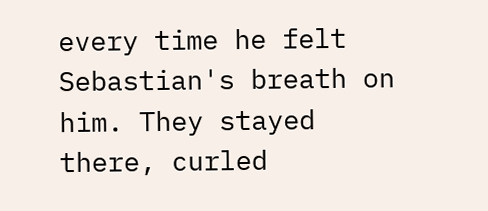every time he felt Sebastian's breath on him. They stayed there, curled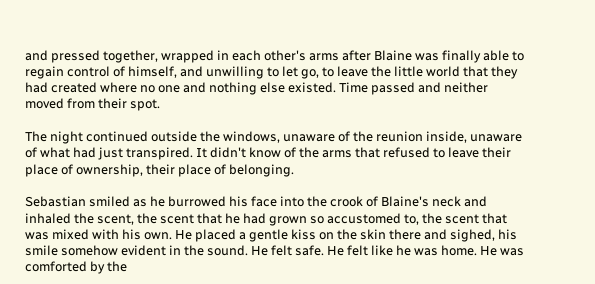and pressed together, wrapped in each other's arms after Blaine was finally able to regain control of himself, and unwilling to let go, to leave the little world that they had created where no one and nothing else existed. Time passed and neither moved from their spot.

The night continued outside the windows, unaware of the reunion inside, unaware of what had just transpired. It didn't know of the arms that refused to leave their place of ownership, their place of belonging.

Sebastian smiled as he burrowed his face into the crook of Blaine's neck and inhaled the scent, the scent that he had grown so accustomed to, the scent that was mixed with his own. He placed a gentle kiss on the skin there and sighed, his smile somehow evident in the sound. He felt safe. He felt like he was home. He was comforted by the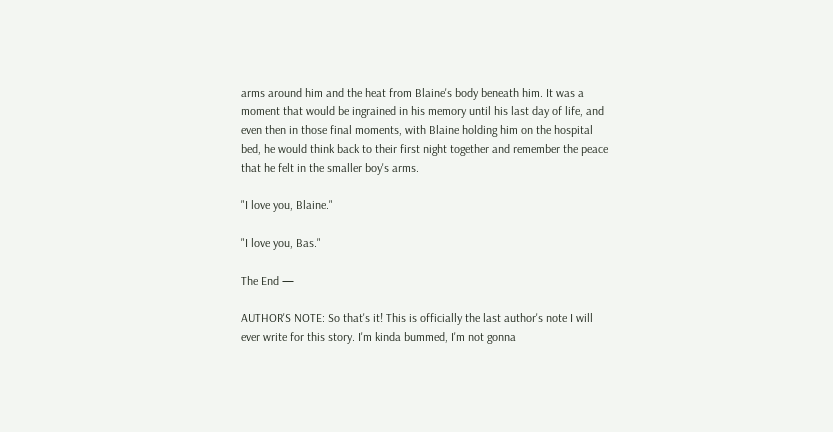arms around him and the heat from Blaine's body beneath him. It was a moment that would be ingrained in his memory until his last day of life, and even then in those final moments, with Blaine holding him on the hospital bed, he would think back to their first night together and remember the peace that he felt in the smaller boy's arms.

"I love you, Blaine."

"I love you, Bas."

The End —

AUTHOR'S NOTE: So that's it! This is officially the last author's note I will ever write for this story. I'm kinda bummed, I'm not gonna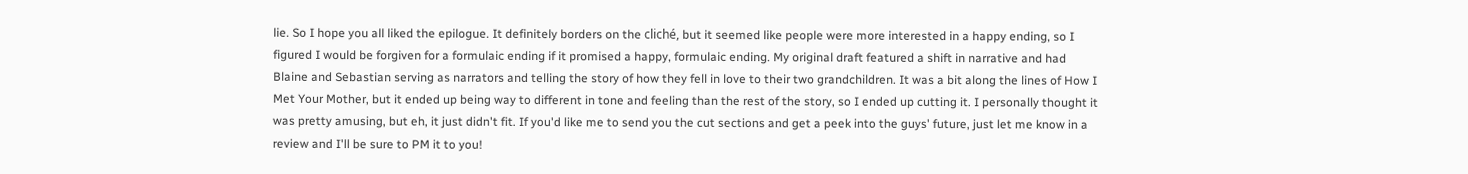lie. So I hope you all liked the epilogue. It definitely borders on the cliché, but it seemed like people were more interested in a happy ending, so I figured I would be forgiven for a formulaic ending if it promised a happy, formulaic ending. My original draft featured a shift in narrative and had Blaine and Sebastian serving as narrators and telling the story of how they fell in love to their two grandchildren. It was a bit along the lines of How I Met Your Mother, but it ended up being way to different in tone and feeling than the rest of the story, so I ended up cutting it. I personally thought it was pretty amusing, but eh, it just didn't fit. If you'd like me to send you the cut sections and get a peek into the guys' future, just let me know in a review and I'll be sure to PM it to you!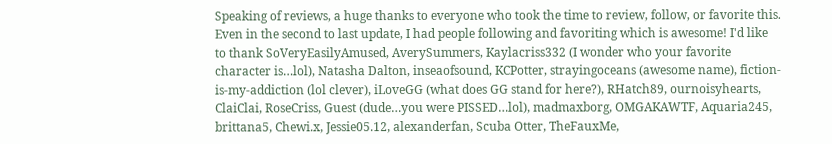Speaking of reviews, a huge thanks to everyone who took the time to review, follow, or favorite this. Even in the second to last update, I had people following and favoriting which is awesome! I'd like to thank SoVeryEasilyAmused, AverySummers, Kaylacriss332 (I wonder who your favorite character is…lol), Natasha Dalton, inseaofsound, KCPotter, strayingoceans (awesome name), fiction-is-my-addiction (lol clever), iLoveGG (what does GG stand for here?), RHatch89, ournoisyhearts, ClaiClai, RoseCriss, Guest (dude…you were PISSED…lol), madmaxborg, OMGAKAWTF, Aquaria245, brittana5, Chewi.x, Jessie05.12, alexanderfan, Scuba Otter, TheFauxMe,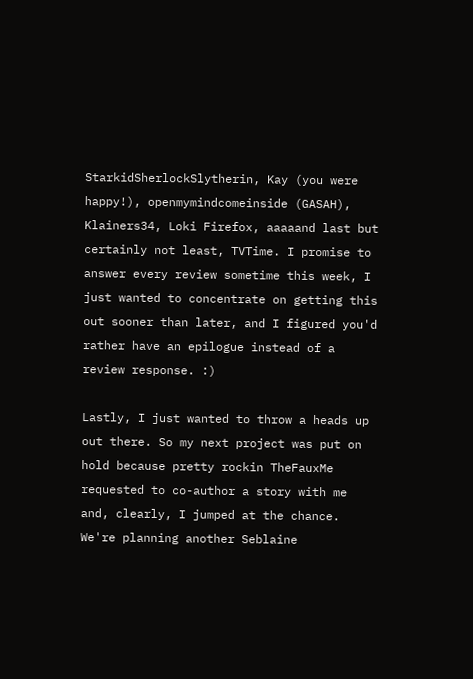StarkidSherlockSlytherin, Kay (you were happy!), openmymindcomeinside (GASAH), Klainers34, Loki Firefox, aaaaand last but certainly not least, TVTime. I promise to answer every review sometime this week, I just wanted to concentrate on getting this out sooner than later, and I figured you'd rather have an epilogue instead of a review response. :)

Lastly, I just wanted to throw a heads up out there. So my next project was put on hold because pretty rockin TheFauxMe requested to co-author a story with me and, clearly, I jumped at the chance. We're planning another Seblaine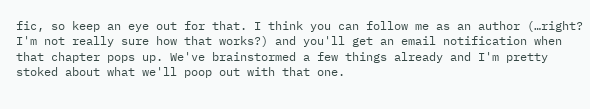fic, so keep an eye out for that. I think you can follow me as an author (…right? I'm not really sure how that works?) and you'll get an email notification when that chapter pops up. We've brainstormed a few things already and I'm pretty stoked about what we'll poop out with that one.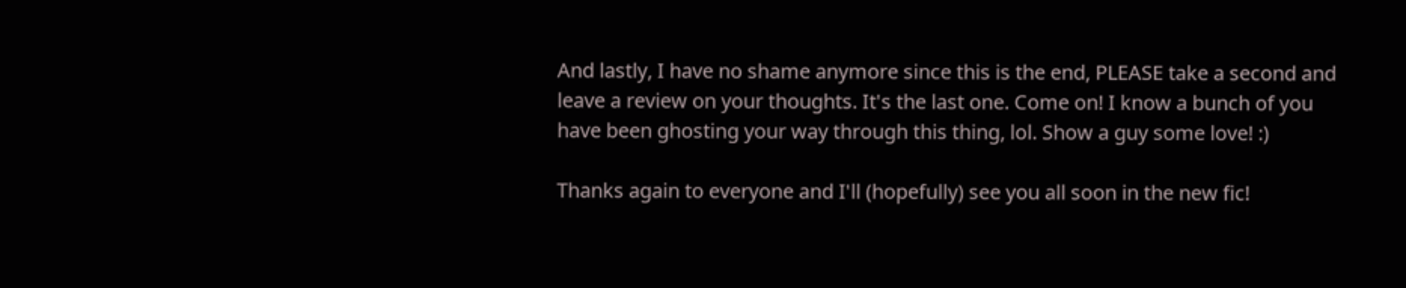And lastly, I have no shame anymore since this is the end, PLEASE take a second and leave a review on your thoughts. It's the last one. Come on! I know a bunch of you have been ghosting your way through this thing, lol. Show a guy some love! :)

Thanks again to everyone and I'll (hopefully) see you all soon in the new fic!